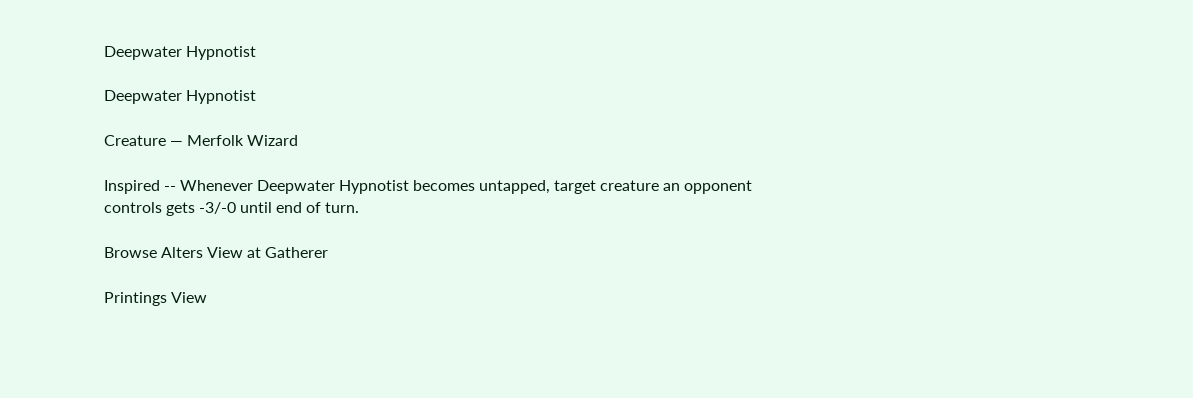Deepwater Hypnotist

Deepwater Hypnotist

Creature — Merfolk Wizard

Inspired -- Whenever Deepwater Hypnotist becomes untapped, target creature an opponent controls gets -3/-0 until end of turn.

Browse Alters View at Gatherer

Printings View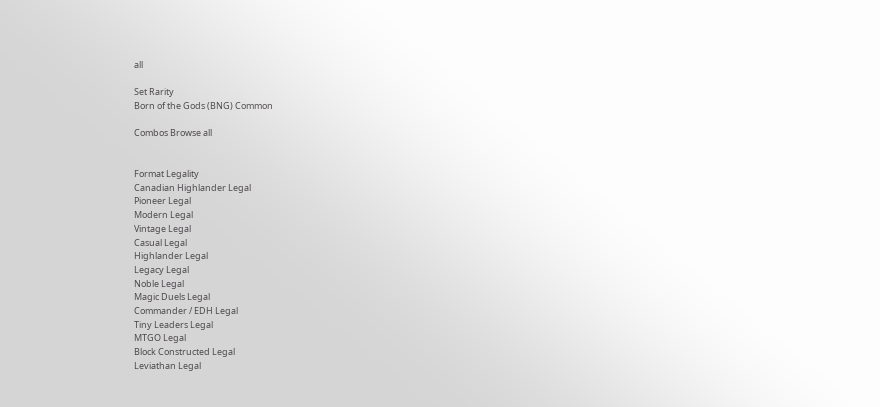all

Set Rarity
Born of the Gods (BNG) Common

Combos Browse all


Format Legality
Canadian Highlander Legal
Pioneer Legal
Modern Legal
Vintage Legal
Casual Legal
Highlander Legal
Legacy Legal
Noble Legal
Magic Duels Legal
Commander / EDH Legal
Tiny Leaders Legal
MTGO Legal
Block Constructed Legal
Leviathan Legal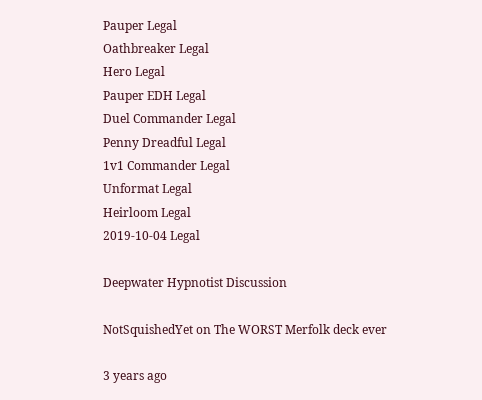Pauper Legal
Oathbreaker Legal
Hero Legal
Pauper EDH Legal
Duel Commander Legal
Penny Dreadful Legal
1v1 Commander Legal
Unformat Legal
Heirloom Legal
2019-10-04 Legal

Deepwater Hypnotist Discussion

NotSquishedYet on The WORST Merfolk deck ever

3 years ago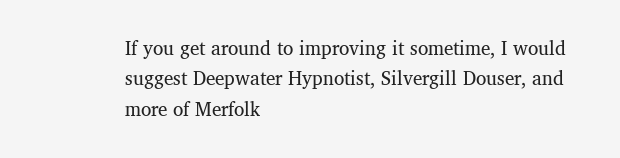If you get around to improving it sometime, I would suggest Deepwater Hypnotist, Silvergill Douser, and more of Merfolk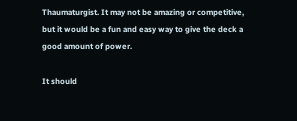Thaumaturgist. It may not be amazing or competitive, but it would be a fun and easy way to give the deck a good amount of power.

It should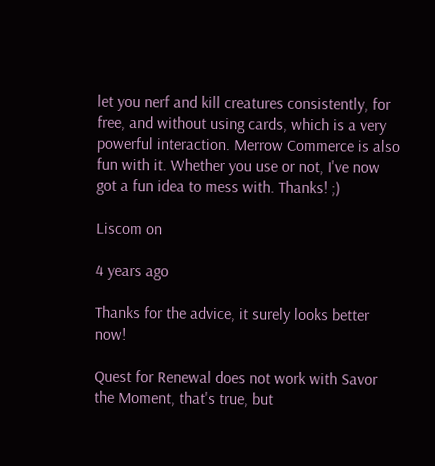let you nerf and kill creatures consistently, for free, and without using cards, which is a very powerful interaction. Merrow Commerce is also fun with it. Whether you use or not, I've now got a fun idea to mess with. Thanks! ;)

Liscom on

4 years ago

Thanks for the advice, it surely looks better now!

Quest for Renewal does not work with Savor the Moment, that's true, but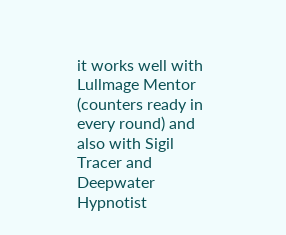it works well with Lullmage Mentor (counters ready in every round) and also with Sigil Tracer and Deepwater Hypnotist